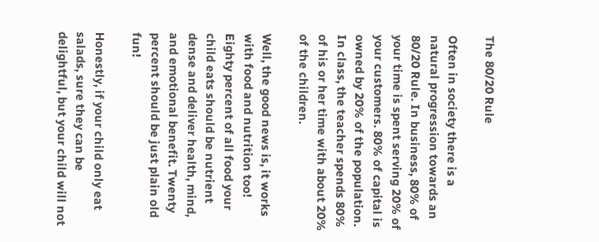The 80/20 Rule

Often in society there is a natural progression towards an 80/20 Rule. In business, 80% of your time is spent serving 20% of your customers. 80% of capital is owned by 20% of the population. In class, the teacher spends 80% of his or her time with about 20% of the children.

Well, the good news is, it works with food and nutrition too! Eighty percent of all food your child eats should be nutrient dense and deliver health, mind, and emotional benefit. Twenty percent should be just plain old fun!

Honestly, if your child only eat salads, sure they can be delightful, but your child will not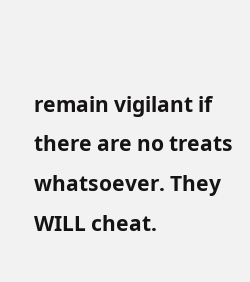remain vigilant if there are no treats whatsoever. They WILL cheat.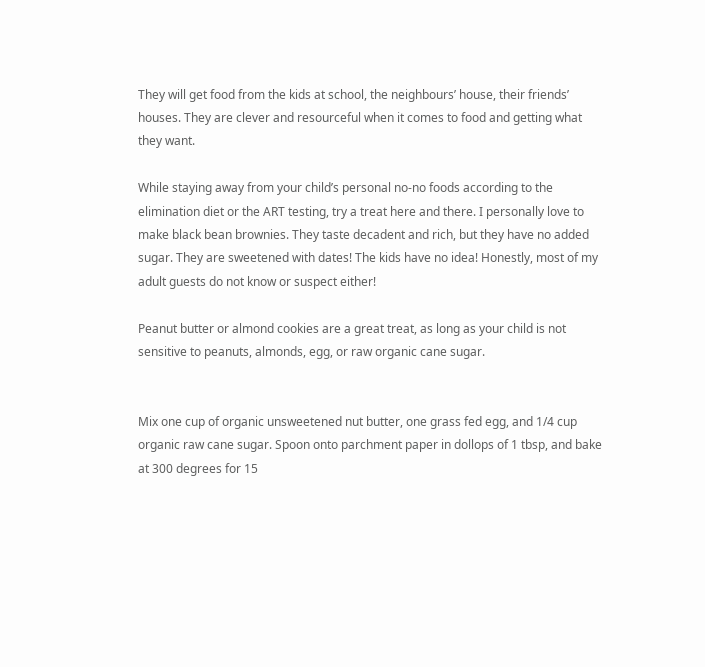They will get food from the kids at school, the neighbours’ house, their friends’ houses. They are clever and resourceful when it comes to food and getting what they want.

While staying away from your child’s personal no-no foods according to the elimination diet or the ART testing, try a treat here and there. I personally love to make black bean brownies. They taste decadent and rich, but they have no added sugar. They are sweetened with dates! The kids have no idea! Honestly, most of my adult guests do not know or suspect either!

Peanut butter or almond cookies are a great treat, as long as your child is not sensitive to peanuts, almonds, egg, or raw organic cane sugar.


Mix one cup of organic unsweetened nut butter, one grass fed egg, and 1/4 cup organic raw cane sugar. Spoon onto parchment paper in dollops of 1 tbsp, and bake at 300 degrees for 15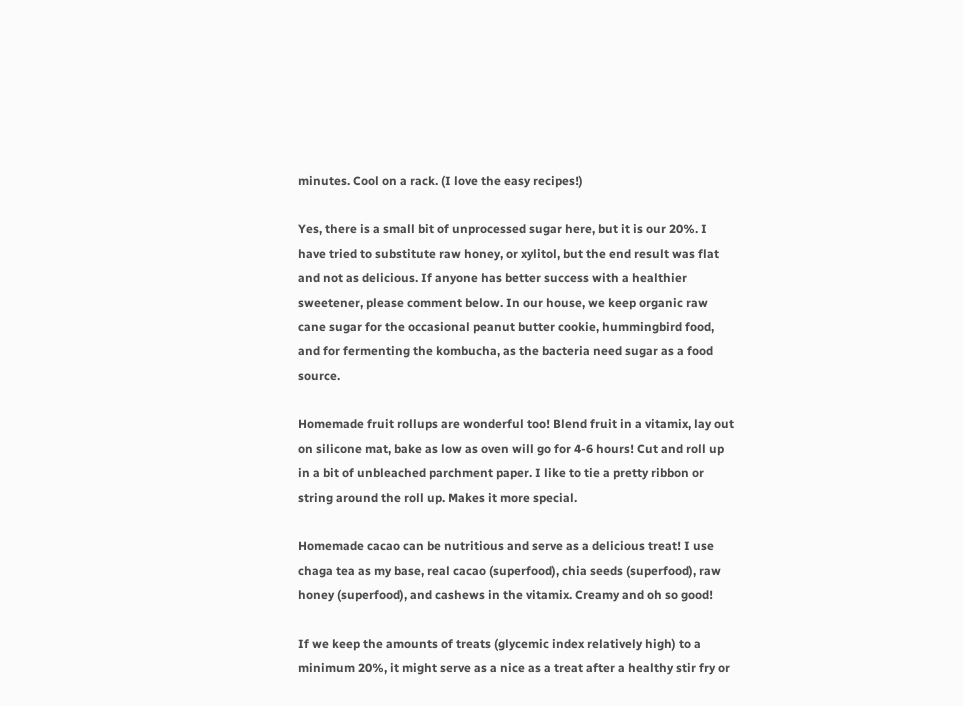minutes. Cool on a rack. (I love the easy recipes!)

Yes, there is a small bit of unprocessed sugar here, but it is our 20%. I have tried to substitute raw honey, or xylitol, but the end result was flat and not as delicious. If anyone has better success with a healthier sweetener, please comment below. In our house, we keep organic raw cane sugar for the occasional peanut butter cookie, hummingbird food, and for fermenting the kombucha, as the bacteria need sugar as a food source.

Homemade fruit rollups are wonderful too! Blend fruit in a vitamix, lay out on silicone mat, bake as low as oven will go for 4-6 hours! Cut and roll up in a bit of unbleached parchment paper. I like to tie a pretty ribbon or string around the roll up. Makes it more special.

Homemade cacao can be nutritious and serve as a delicious treat! I use chaga tea as my base, real cacao (superfood), chia seeds (superfood), raw honey (superfood), and cashews in the vitamix. Creamy and oh so good!

If we keep the amounts of treats (glycemic index relatively high) to a minimum 20%, it might serve as a nice as a treat after a healthy stir fry or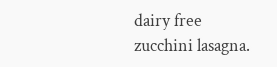dairy free zucchini lasagna.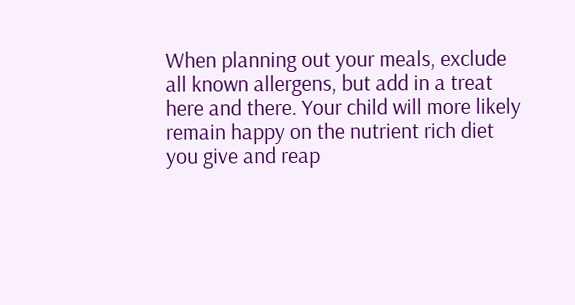When planning out your meals, exclude all known allergens, but add in a treat here and there. Your child will more likely remain happy on the nutrient rich diet you give and reap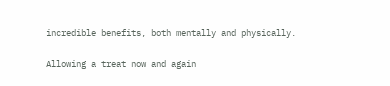incredible benefits, both mentally and physically.

Allowing a treat now and again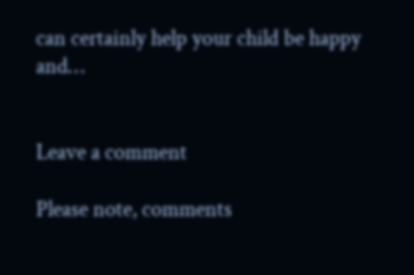can certainly help your child be happy and…


Leave a comment

Please note, comments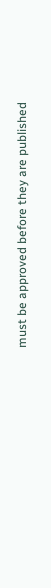must be approved before they are published